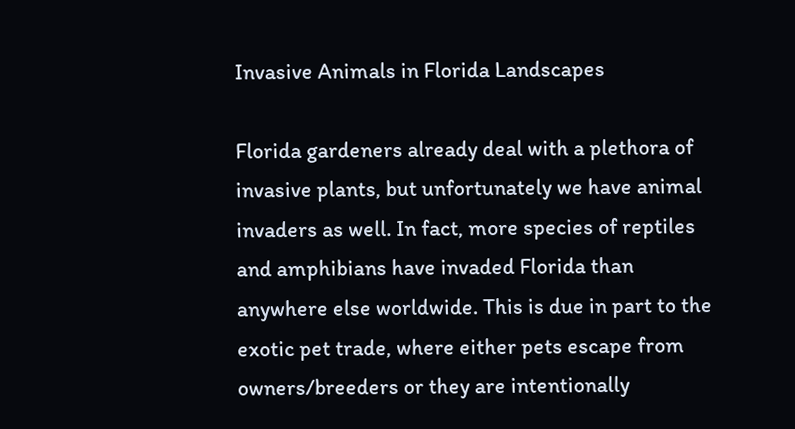Invasive Animals in Florida Landscapes

Florida gardeners already deal with a plethora of invasive plants, but unfortunately we have animal invaders as well. In fact, more species of reptiles and amphibians have invaded Florida than anywhere else worldwide. This is due in part to the exotic pet trade, where either pets escape from owners/breeders or they are intentionally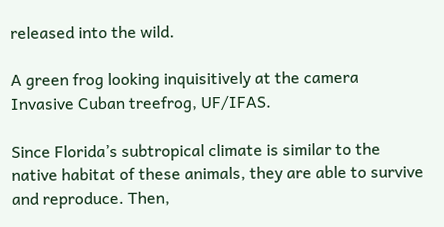released into the wild.

A green frog looking inquisitively at the camera
Invasive Cuban treefrog, UF/IFAS.

Since Florida’s subtropical climate is similar to the native habitat of these animals, they are able to survive and reproduce. Then,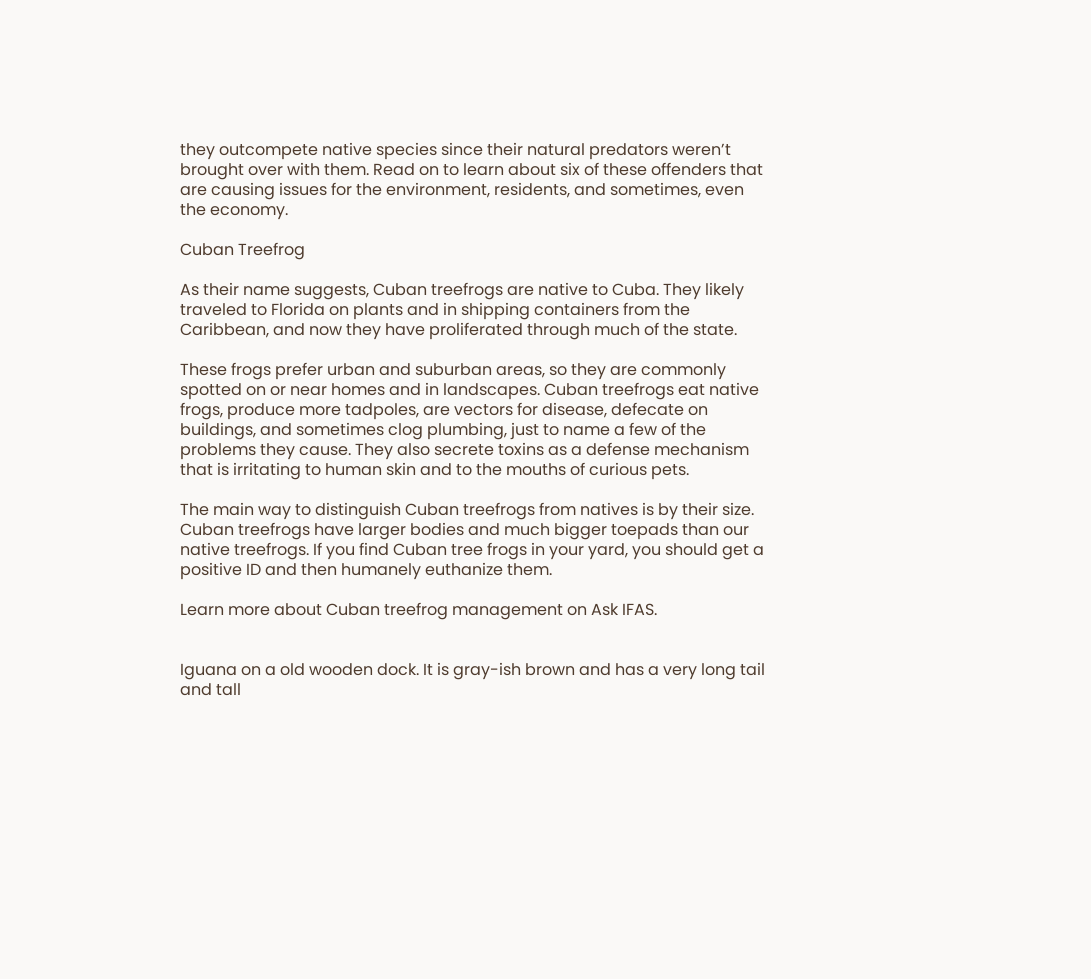they outcompete native species since their natural predators weren’t brought over with them. Read on to learn about six of these offenders that are causing issues for the environment, residents, and sometimes, even the economy.

Cuban Treefrog

As their name suggests, Cuban treefrogs are native to Cuba. They likely traveled to Florida on plants and in shipping containers from the Caribbean, and now they have proliferated through much of the state.

These frogs prefer urban and suburban areas, so they are commonly spotted on or near homes and in landscapes. Cuban treefrogs eat native frogs, produce more tadpoles, are vectors for disease, defecate on buildings, and sometimes clog plumbing, just to name a few of the problems they cause. They also secrete toxins as a defense mechanism that is irritating to human skin and to the mouths of curious pets.

The main way to distinguish Cuban treefrogs from natives is by their size. Cuban treefrogs have larger bodies and much bigger toepads than our native treefrogs. If you find Cuban tree frogs in your yard, you should get a positive ID and then humanely euthanize them.

Learn more about Cuban treefrog management on Ask IFAS.


Iguana on a old wooden dock. It is gray-ish brown and has a very long tail and tall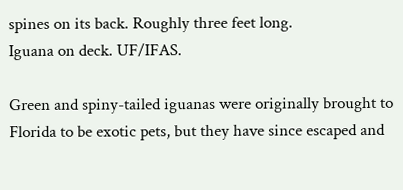spines on its back. Roughly three feet long.
Iguana on deck. UF/IFAS.

Green and spiny-tailed iguanas were originally brought to Florida to be exotic pets, but they have since escaped and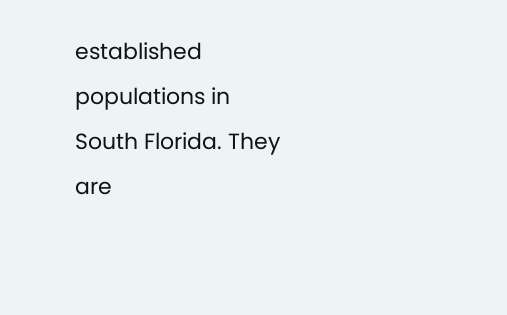established populations in South Florida. They are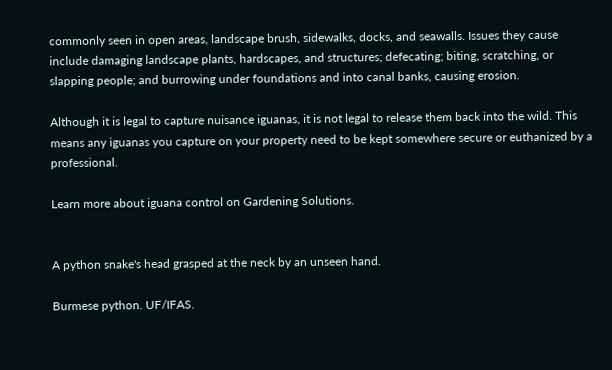commonly seen in open areas, landscape brush, sidewalks, docks, and seawalls. Issues they cause include damaging landscape plants, hardscapes, and structures; defecating; biting, scratching, or slapping people; and burrowing under foundations and into canal banks, causing erosion.

Although it is legal to capture nuisance iguanas, it is not legal to release them back into the wild. This means any iguanas you capture on your property need to be kept somewhere secure or euthanized by a professional.

Learn more about iguana control on Gardening Solutions.


A python snake's head grasped at the neck by an unseen hand.

Burmese python. UF/IFAS.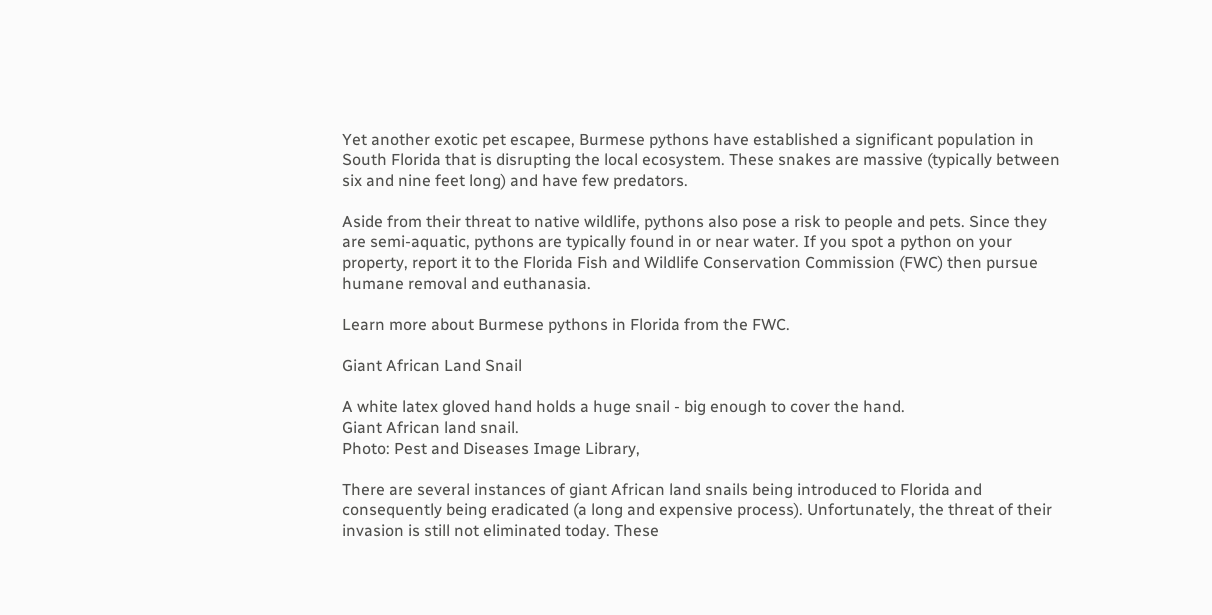Yet another exotic pet escapee, Burmese pythons have established a significant population in South Florida that is disrupting the local ecosystem. These snakes are massive (typically between six and nine feet long) and have few predators.

Aside from their threat to native wildlife, pythons also pose a risk to people and pets. Since they are semi-aquatic, pythons are typically found in or near water. If you spot a python on your property, report it to the Florida Fish and Wildlife Conservation Commission (FWC) then pursue humane removal and euthanasia.

Learn more about Burmese pythons in Florida from the FWC.

Giant African Land Snail

A white latex gloved hand holds a huge snail - big enough to cover the hand.
Giant African land snail.
Photo: Pest and Diseases Image Library,

There are several instances of giant African land snails being introduced to Florida and consequently being eradicated (a long and expensive process). Unfortunately, the threat of their invasion is still not eliminated today. These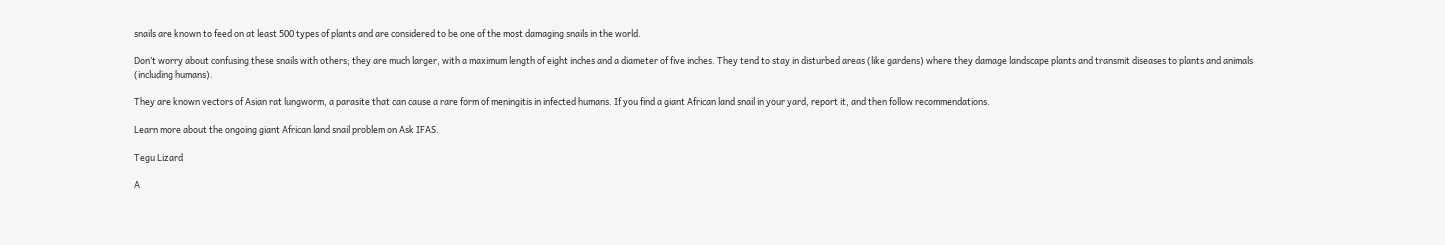snails are known to feed on at least 500 types of plants and are considered to be one of the most damaging snails in the world.

Don’t worry about confusing these snails with others; they are much larger, with a maximum length of eight inches and a diameter of five inches. They tend to stay in disturbed areas (like gardens) where they damage landscape plants and transmit diseases to plants and animals (including humans).

They are known vectors of Asian rat lungworm, a parasite that can cause a rare form of meningitis in infected humans. If you find a giant African land snail in your yard, report it, and then follow recommendations.

Learn more about the ongoing giant African land snail problem on Ask IFAS.

Tegu Lizard

A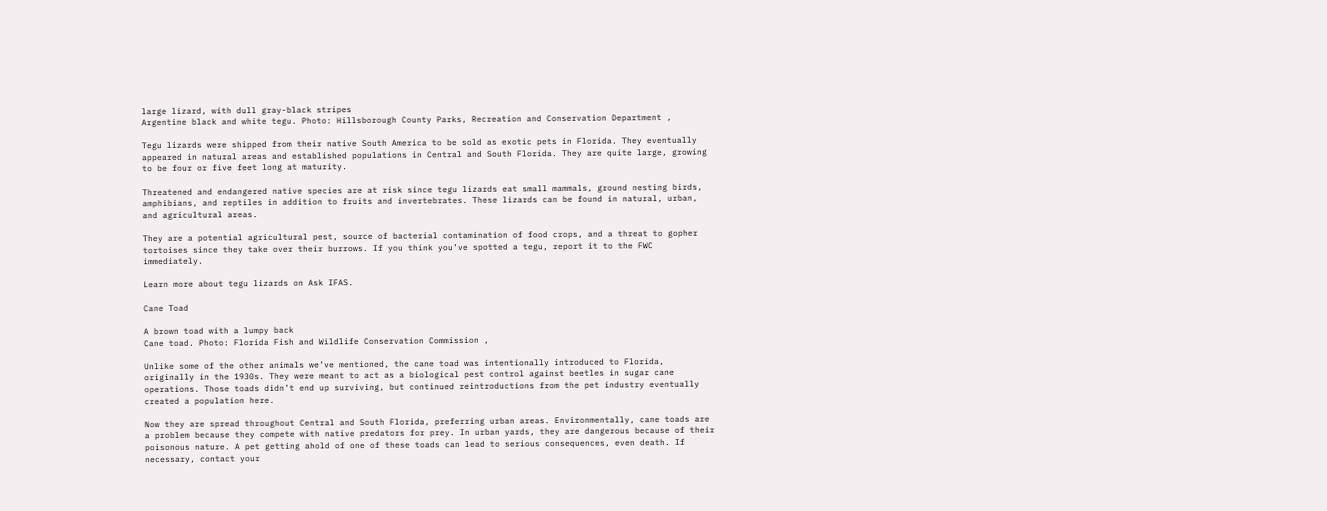large lizard, with dull gray-black stripes
Argentine black and white tegu. Photo: Hillsborough County Parks, Recreation and Conservation Department ,

Tegu lizards were shipped from their native South America to be sold as exotic pets in Florida. They eventually appeared in natural areas and established populations in Central and South Florida. They are quite large, growing to be four or five feet long at maturity.

Threatened and endangered native species are at risk since tegu lizards eat small mammals, ground nesting birds, amphibians, and reptiles in addition to fruits and invertebrates. These lizards can be found in natural, urban, and agricultural areas.

They are a potential agricultural pest, source of bacterial contamination of food crops, and a threat to gopher tortoises since they take over their burrows. If you think you’ve spotted a tegu, report it to the FWC immediately.

Learn more about tegu lizards on Ask IFAS.

Cane Toad

A brown toad with a lumpy back
Cane toad. Photo: Florida Fish and Wildlife Conservation Commission ,

Unlike some of the other animals we’ve mentioned, the cane toad was intentionally introduced to Florida, originally in the 1930s. They were meant to act as a biological pest control against beetles in sugar cane operations. Those toads didn’t end up surviving, but continued reintroductions from the pet industry eventually created a population here.

Now they are spread throughout Central and South Florida, preferring urban areas. Environmentally, cane toads are a problem because they compete with native predators for prey. In urban yards, they are dangerous because of their poisonous nature. A pet getting ahold of one of these toads can lead to serious consequences, even death. If necessary, contact your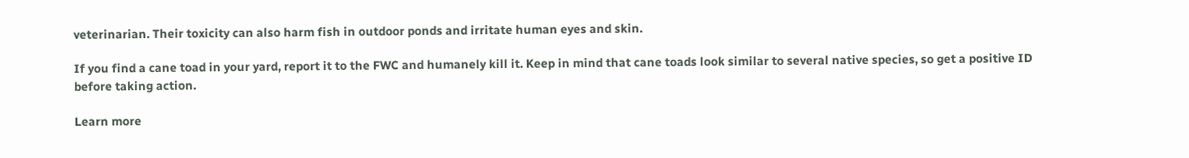veterinarian. Their toxicity can also harm fish in outdoor ponds and irritate human eyes and skin.

If you find a cane toad in your yard, report it to the FWC and humanely kill it. Keep in mind that cane toads look similar to several native species, so get a positive ID before taking action.

Learn more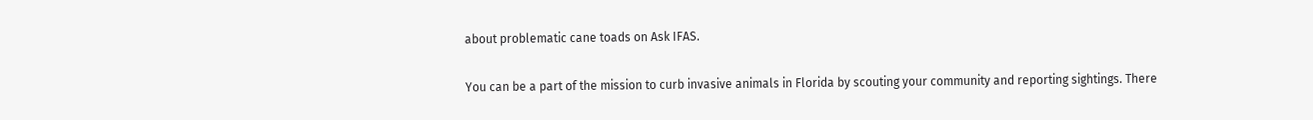about problematic cane toads on Ask IFAS.

You can be a part of the mission to curb invasive animals in Florida by scouting your community and reporting sightings. There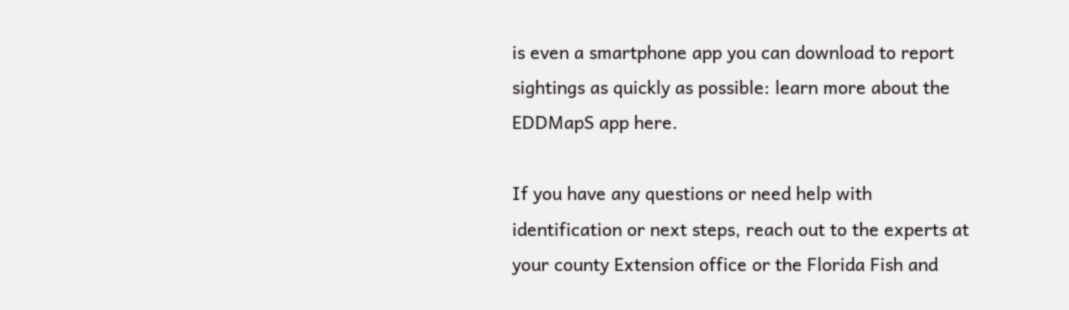is even a smartphone app you can download to report sightings as quickly as possible: learn more about the EDDMapS app here.

If you have any questions or need help with identification or next steps, reach out to the experts at your county Extension office or the Florida Fish and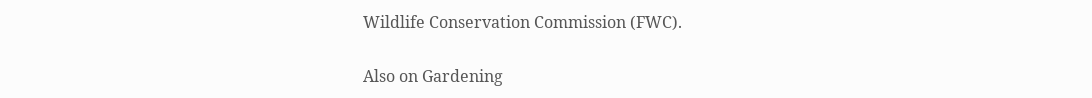Wildlife Conservation Commission (FWC).

Also on Gardening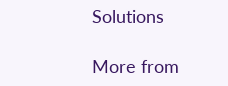Solutions

More from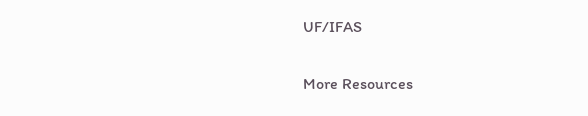UF/IFAS

More Resources